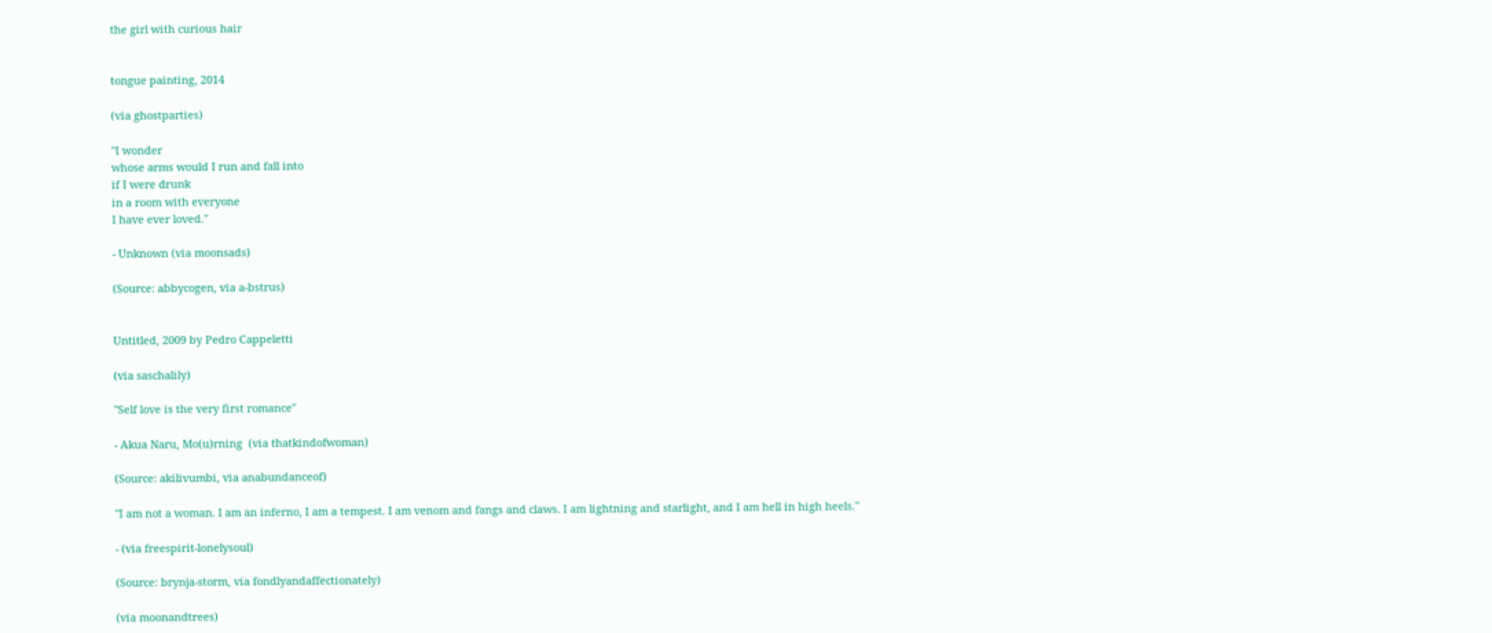the girl with curious hair


tongue painting, 2014

(via ghostparties)

"I wonder
whose arms would I run and fall into
if I were drunk
in a room with everyone
I have ever loved."

- Unknown (via moonsads)

(Source: abbycogen, via a-bstrus)


Untitled, 2009 by Pedro Cappeletti

(via saschalily)

"Self love is the very first romance"

- Akua Naru, Mo(u)rning  (via thatkindofwoman)

(Source: akilivumbi, via anabundanceof)

"I am not a woman. I am an inferno, I am a tempest. I am venom and fangs and claws. I am lightning and starlight, and I am hell in high heels."

- (via freespirit-lonelysoul)

(Source: brynja-storm, via fondlyandaffectionately)

(via moonandtrees)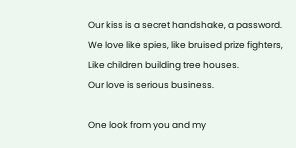Our kiss is a secret handshake, a password.
We love like spies, like bruised prize fighters,
Like children building tree houses.
Our love is serious business.

One look from you and my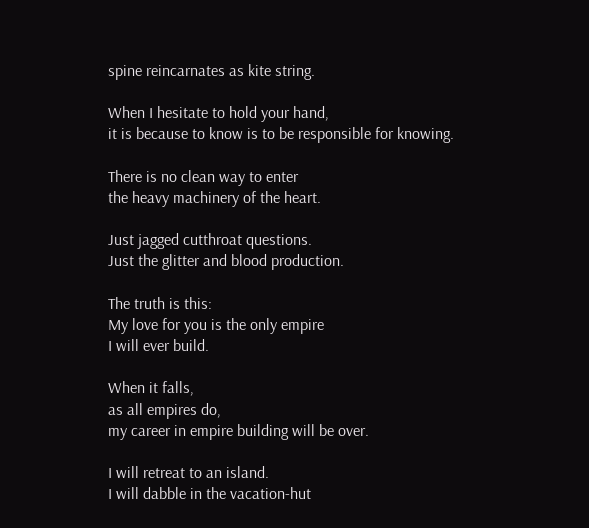spine reincarnates as kite string.

When I hesitate to hold your hand,
it is because to know is to be responsible for knowing.

There is no clean way to enter
the heavy machinery of the heart.

Just jagged cutthroat questions.
Just the glitter and blood production.

The truth is this:
My love for you is the only empire
I will ever build.

When it falls,
as all empires do,
my career in empire building will be over.

I will retreat to an island.
I will dabble in the vacation-hut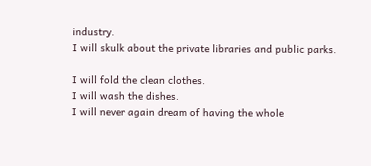industry.
I will skulk about the private libraries and public parks.

I will fold the clean clothes.
I will wash the dishes.
I will never again dream of having the whole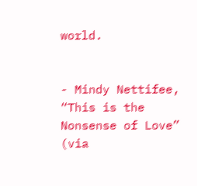world.


- Mindy Nettifee, “This is the Nonsense of Love” (via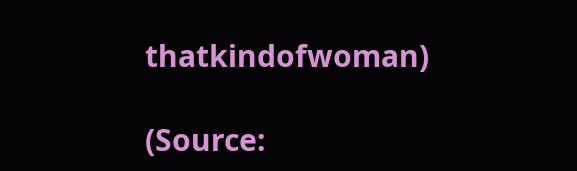thatkindofwoman)

(Source: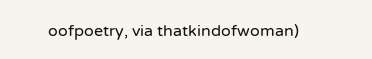oofpoetry, via thatkindofwoman)